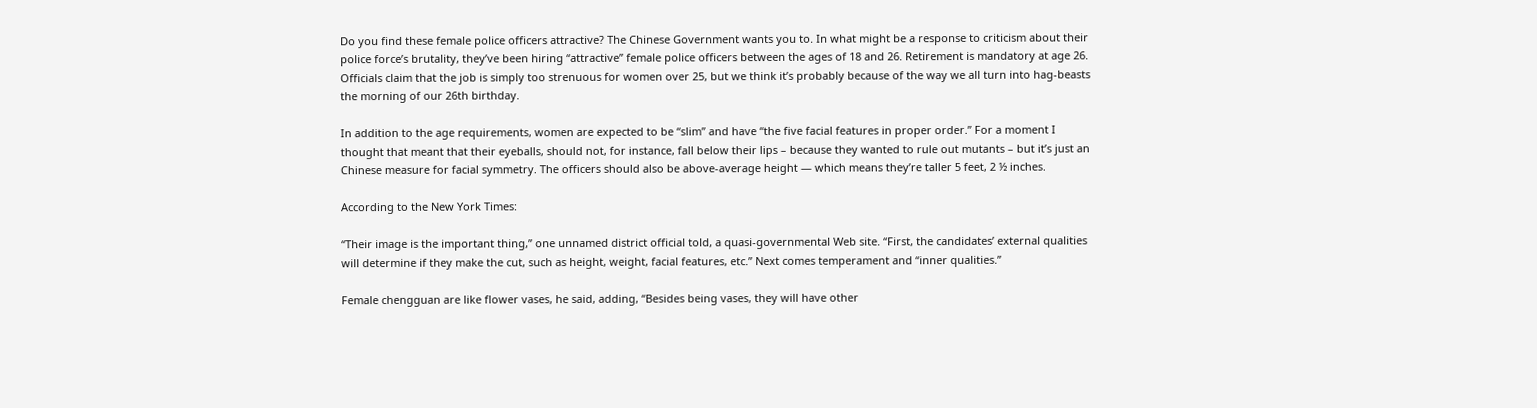Do you find these female police officers attractive? The Chinese Government wants you to. In what might be a response to criticism about their police force’s brutality, they’ve been hiring “attractive” female police officers between the ages of 18 and 26. Retirement is mandatory at age 26. Officials claim that the job is simply too strenuous for women over 25, but we think it’s probably because of the way we all turn into hag-beasts the morning of our 26th birthday.

In addition to the age requirements, women are expected to be “slim” and have “the five facial features in proper order.” For a moment I thought that meant that their eyeballs, should not, for instance, fall below their lips – because they wanted to rule out mutants – but it’s just an Chinese measure for facial symmetry. The officers should also be above-average height — which means they’re taller 5 feet, 2 ½ inches.

According to the New York Times:

“Their image is the important thing,” one unnamed district official told, a quasi-governmental Web site. “First, the candidates’ external qualities will determine if they make the cut, such as height, weight, facial features, etc.” Next comes temperament and “inner qualities.”

Female chengguan are like flower vases, he said, adding, “Besides being vases, they will have other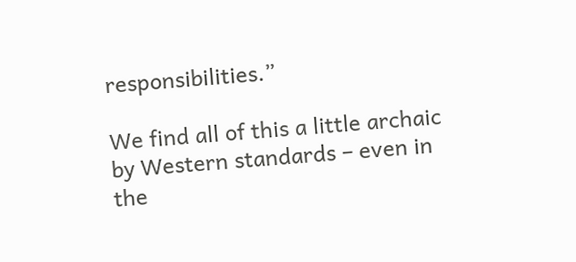responsibilities.”

We find all of this a little archaic by Western standards – even in the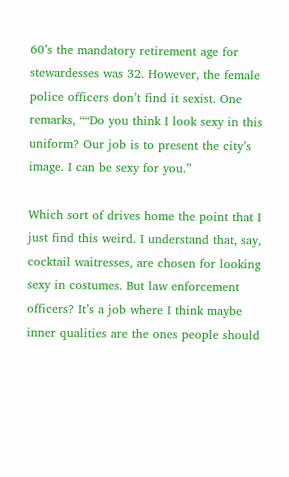60’s the mandatory retirement age for stewardesses was 32. However, the female police officers don’t find it sexist. One remarks, ““Do you think I look sexy in this uniform? Our job is to present the city’s image. I can be sexy for you.”

Which sort of drives home the point that I just find this weird. I understand that, say, cocktail waitresses, are chosen for looking sexy in costumes. But law enforcement officers? It’s a job where I think maybe inner qualities are the ones people should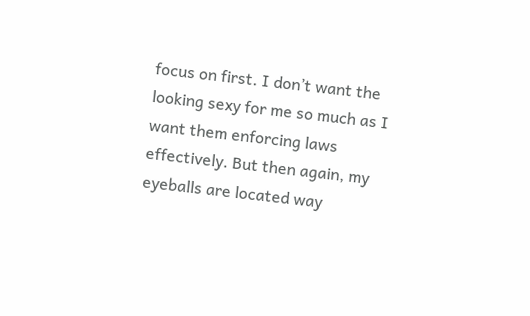focus on first. I don’t want the looking sexy for me so much as I want them enforcing laws effectively. But then again, my eyeballs are located way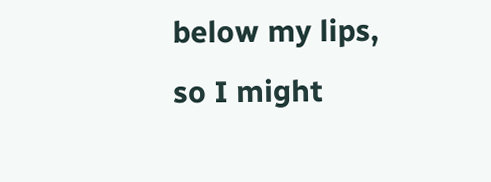below my lips, so I might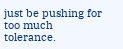just be pushing for too much tolerance.